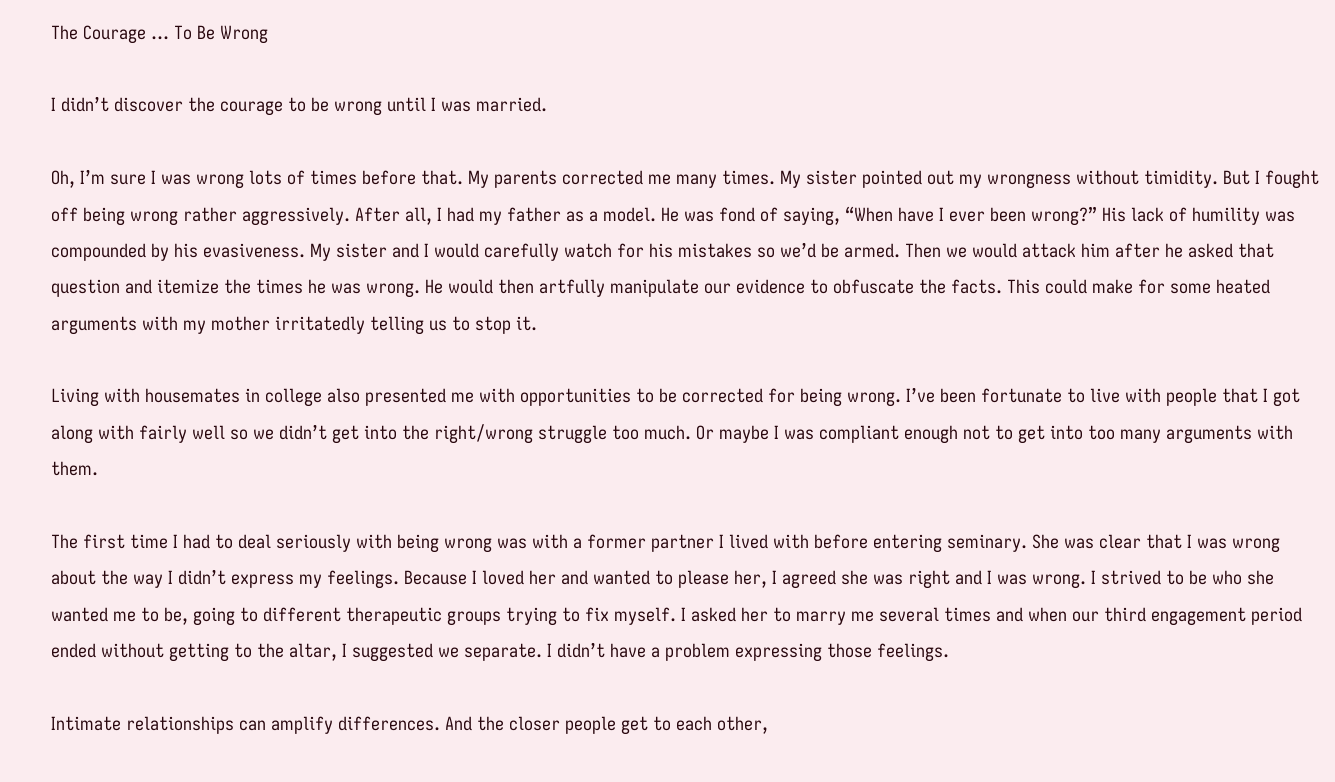The Courage … To Be Wrong

I didn’t discover the courage to be wrong until I was married.

Oh, I’m sure I was wrong lots of times before that. My parents corrected me many times. My sister pointed out my wrongness without timidity. But I fought off being wrong rather aggressively. After all, I had my father as a model. He was fond of saying, “When have I ever been wrong?” His lack of humility was compounded by his evasiveness. My sister and I would carefully watch for his mistakes so we’d be armed. Then we would attack him after he asked that question and itemize the times he was wrong. He would then artfully manipulate our evidence to obfuscate the facts. This could make for some heated arguments with my mother irritatedly telling us to stop it.

Living with housemates in college also presented me with opportunities to be corrected for being wrong. I’ve been fortunate to live with people that I got along with fairly well so we didn’t get into the right/wrong struggle too much. Or maybe I was compliant enough not to get into too many arguments with them.

The first time I had to deal seriously with being wrong was with a former partner I lived with before entering seminary. She was clear that I was wrong about the way I didn’t express my feelings. Because I loved her and wanted to please her, I agreed she was right and I was wrong. I strived to be who she wanted me to be, going to different therapeutic groups trying to fix myself. I asked her to marry me several times and when our third engagement period ended without getting to the altar, I suggested we separate. I didn’t have a problem expressing those feelings.

Intimate relationships can amplify differences. And the closer people get to each other,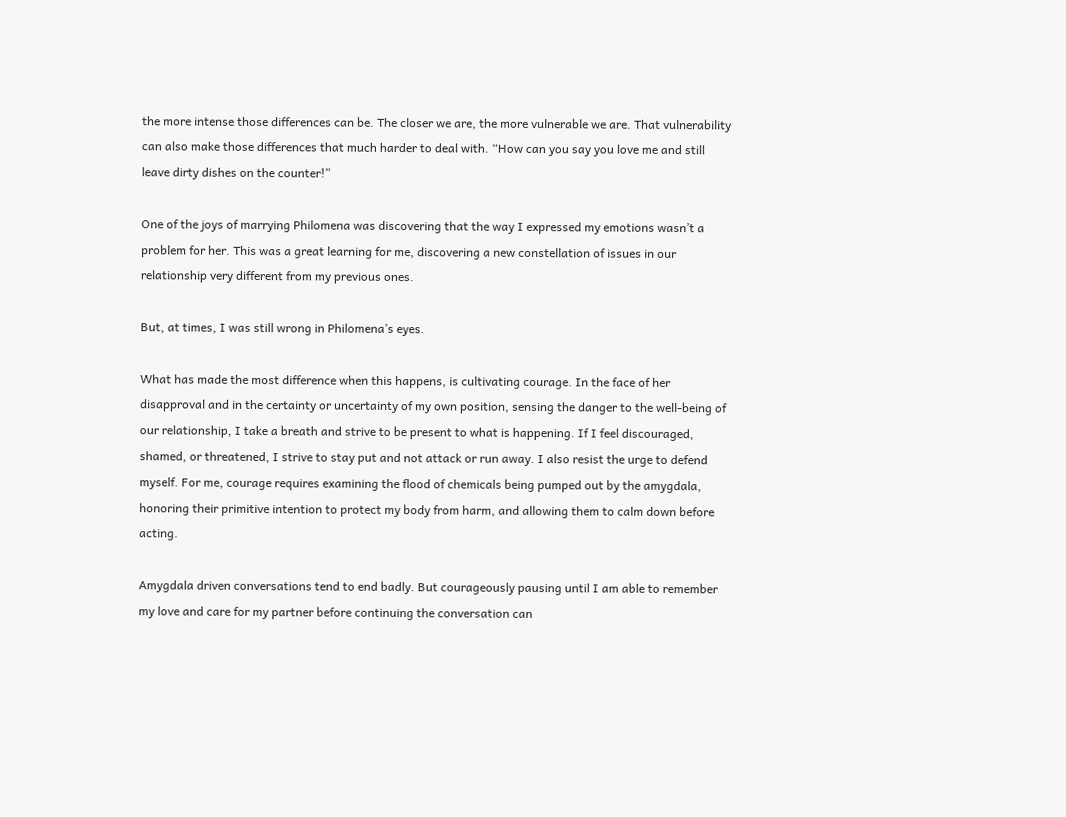the more intense those differences can be. The closer we are, the more vulnerable we are. That vulnerability can also make those differences that much harder to deal with. “How can you say you love me and still leave dirty dishes on the counter!”

One of the joys of marrying Philomena was discovering that the way I expressed my emotions wasn’t a problem for her. This was a great learning for me, discovering a new constellation of issues in our relationship very different from my previous ones.

But, at times, I was still wrong in Philomena’s eyes.

What has made the most difference when this happens, is cultivating courage. In the face of her disapproval and in the certainty or uncertainty of my own position, sensing the danger to the well-being of our relationship, I take a breath and strive to be present to what is happening. If I feel discouraged, shamed, or threatened, I strive to stay put and not attack or run away. I also resist the urge to defend myself. For me, courage requires examining the flood of chemicals being pumped out by the amygdala, honoring their primitive intention to protect my body from harm, and allowing them to calm down before acting.

Amygdala driven conversations tend to end badly. But courageously pausing until I am able to remember my love and care for my partner before continuing the conversation can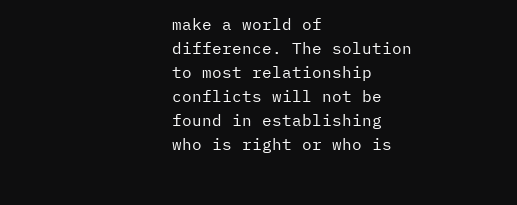make a world of difference. The solution to most relationship conflicts will not be found in establishing who is right or who is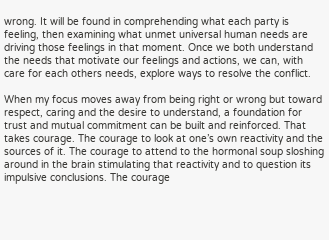wrong. It will be found in comprehending what each party is feeling, then examining what unmet universal human needs are driving those feelings in that moment. Once we both understand the needs that motivate our feelings and actions, we can, with care for each others needs, explore ways to resolve the conflict.

When my focus moves away from being right or wrong but toward respect, caring and the desire to understand, a foundation for trust and mutual commitment can be built and reinforced. That takes courage. The courage to look at one’s own reactivity and the sources of it. The courage to attend to the hormonal soup sloshing around in the brain stimulating that reactivity and to question its impulsive conclusions. The courage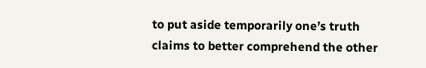to put aside temporarily one’s truth claims to better comprehend the other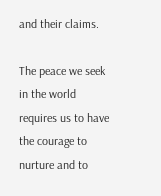and their claims.

The peace we seek in the world requires us to have the courage to nurture and to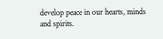develop peace in our hearts, minds and spirits.